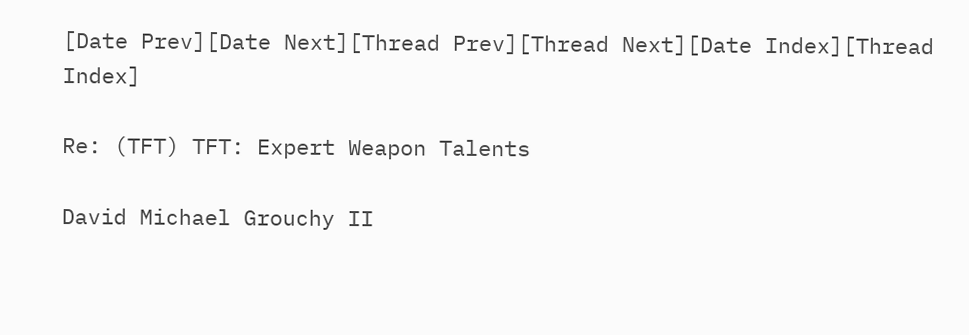[Date Prev][Date Next][Thread Prev][Thread Next][Date Index][Thread Index]

Re: (TFT) TFT: Expert Weapon Talents

David Michael Grouchy II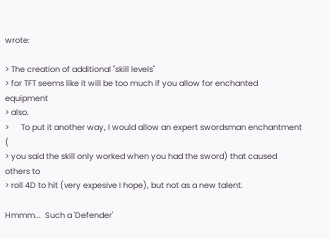wrote:

> The creation of additional "skill levels"
> for TFT seems like it will be too much if you allow for enchanted equipment
> also.
>      To put it another way, I would allow an expert swordsman enchantment (
> you said the skill only worked when you had the sword) that caused others to
> roll 4D to hit (very expesive I hope), but not as a new talent.

Hmmm...  Such a 'Defender'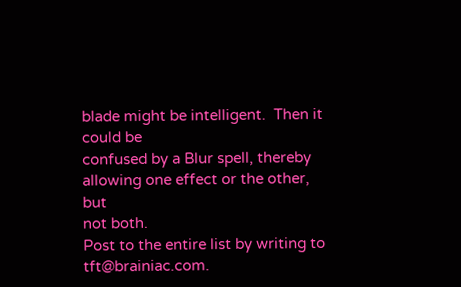blade might be intelligent.  Then it could be
confused by a Blur spell, thereby allowing one effect or the other, but
not both.
Post to the entire list by writing to tft@brainiac.com.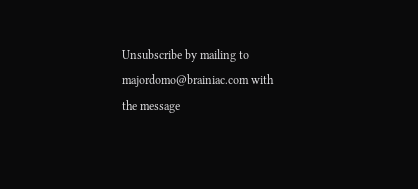Unsubscribe by mailing to majordomo@brainiac.com with the message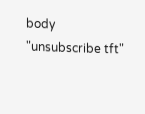body
"unsubscribe tft"